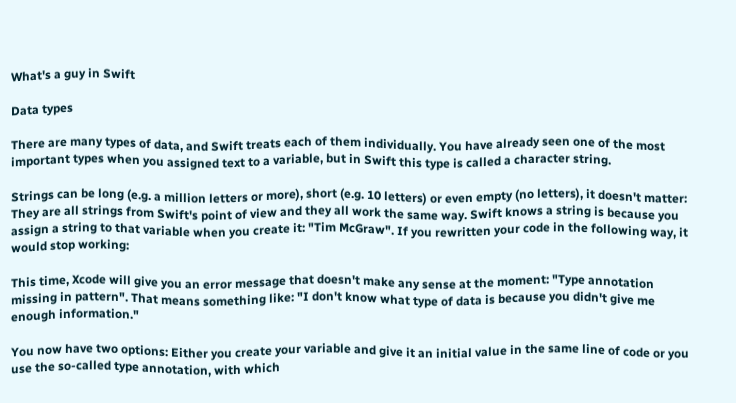What's a guy in Swift

Data types

There are many types of data, and Swift treats each of them individually. You have already seen one of the most important types when you assigned text to a variable, but in Swift this type is called a character string.

Strings can be long (e.g. a million letters or more), short (e.g. 10 letters) or even empty (no letters), it doesn't matter: They are all strings from Swift's point of view and they all work the same way. Swift knows a string is because you assign a string to that variable when you create it: "Tim McGraw". If you rewritten your code in the following way, it would stop working:

This time, Xcode will give you an error message that doesn't make any sense at the moment: "Type annotation missing in pattern". That means something like: "I don't know what type of data is because you didn't give me enough information."

You now have two options: Either you create your variable and give it an initial value in the same line of code or you use the so-called type annotation, with which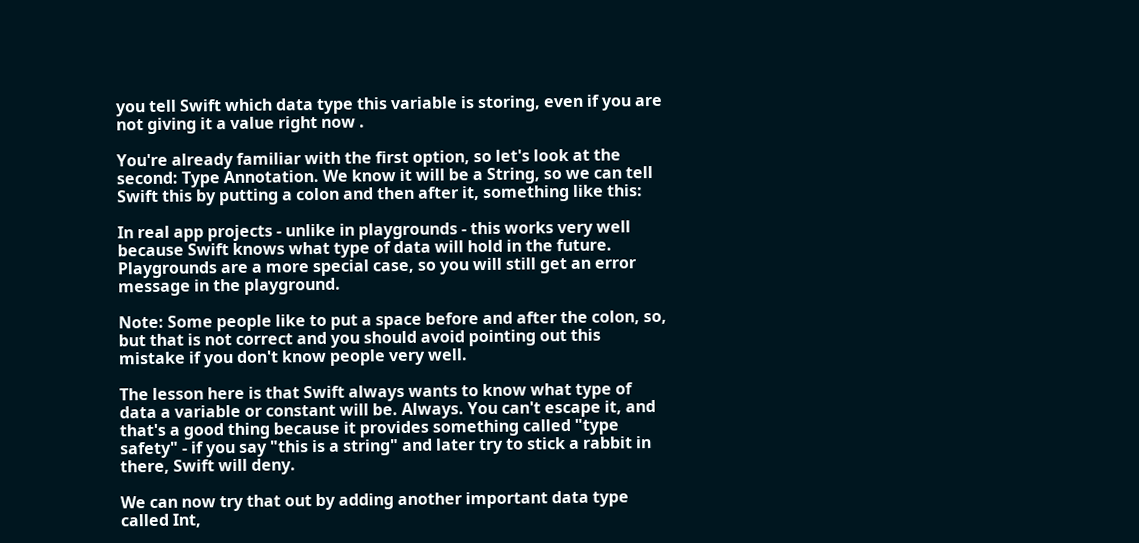you tell Swift which data type this variable is storing, even if you are not giving it a value right now .

You're already familiar with the first option, so let's look at the second: Type Annotation. We know it will be a String, so we can tell Swift this by putting a colon and then after it, something like this:

In real app projects - unlike in playgrounds - this works very well because Swift knows what type of data will hold in the future. Playgrounds are a more special case, so you will still get an error message in the playground.

Note: Some people like to put a space before and after the colon, so, but that is not correct and you should avoid pointing out this mistake if you don't know people very well.

The lesson here is that Swift always wants to know what type of data a variable or constant will be. Always. You can't escape it, and that's a good thing because it provides something called "type safety" - if you say "this is a string" and later try to stick a rabbit in there, Swift will deny.

We can now try that out by adding another important data type called Int,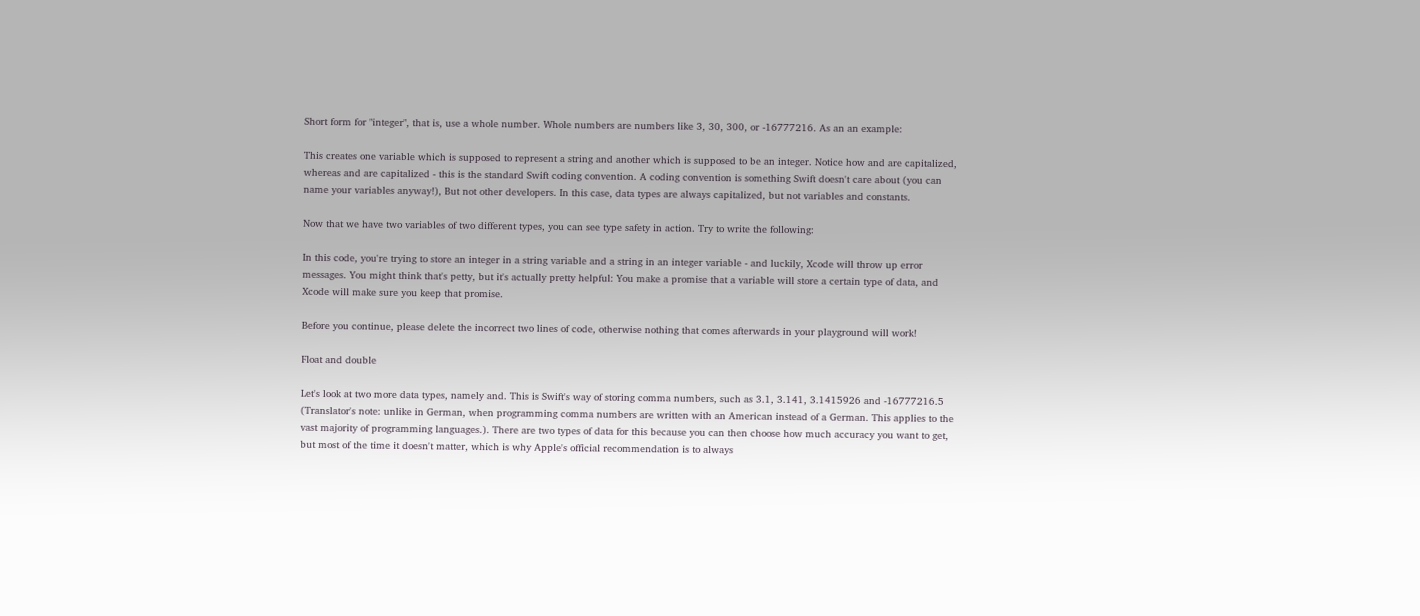Short form for "integer", that is, use a whole number. Whole numbers are numbers like 3, 30, 300, or -16777216. As an an example:

This creates one variable which is supposed to represent a string and another which is supposed to be an integer. Notice how and are capitalized, whereas and are capitalized - this is the standard Swift coding convention. A coding convention is something Swift doesn't care about (you can name your variables anyway!), But not other developers. In this case, data types are always capitalized, but not variables and constants.

Now that we have two variables of two different types, you can see type safety in action. Try to write the following:

In this code, you're trying to store an integer in a string variable and a string in an integer variable - and luckily, Xcode will throw up error messages. You might think that's petty, but it's actually pretty helpful: You make a promise that a variable will store a certain type of data, and Xcode will make sure you keep that promise.

Before you continue, please delete the incorrect two lines of code, otherwise nothing that comes afterwards in your playground will work!

Float and double

Let's look at two more data types, namely and. This is Swift's way of storing comma numbers, such as 3.1, 3.141, 3.1415926 and -16777216.5 (Translator's note: unlike in German, when programming comma numbers are written with an American instead of a German. This applies to the vast majority of programming languages.). There are two types of data for this because you can then choose how much accuracy you want to get, but most of the time it doesn't matter, which is why Apple's official recommendation is to always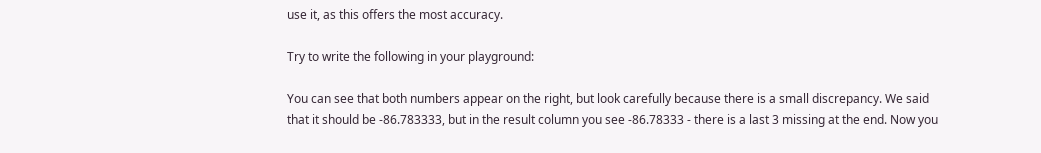use it, as this offers the most accuracy.

Try to write the following in your playground:

You can see that both numbers appear on the right, but look carefully because there is a small discrepancy. We said that it should be -86.783333, but in the result column you see -86.78333 - there is a last 3 missing at the end. Now you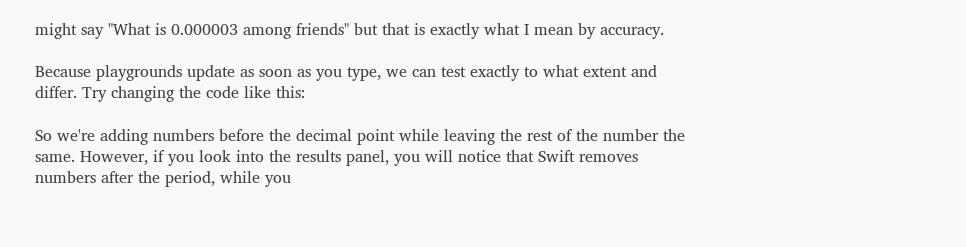might say "What is 0.000003 among friends" but that is exactly what I mean by accuracy.

Because playgrounds update as soon as you type, we can test exactly to what extent and differ. Try changing the code like this:

So we're adding numbers before the decimal point while leaving the rest of the number the same. However, if you look into the results panel, you will notice that Swift removes numbers after the period, while you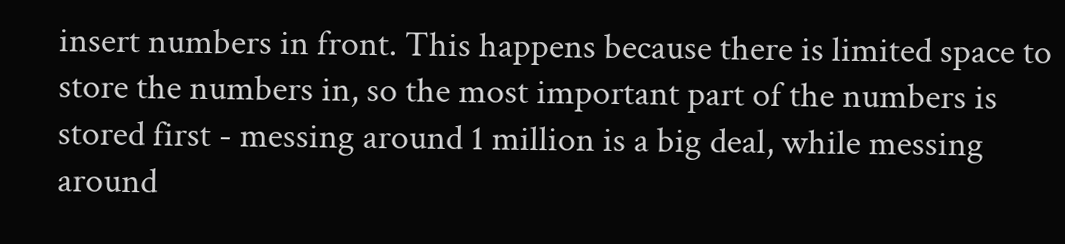insert numbers in front. This happens because there is limited space to store the numbers in, so the most important part of the numbers is stored first - messing around 1 million is a big deal, while messing around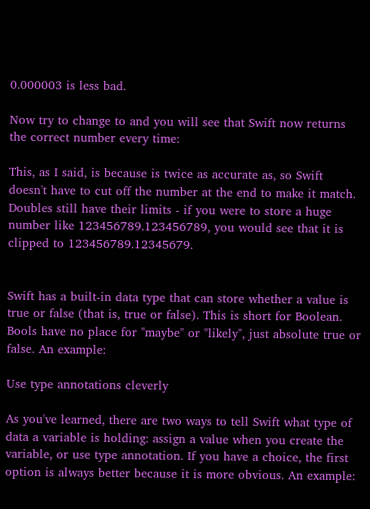0.000003 is less bad.

Now try to change to and you will see that Swift now returns the correct number every time:

This, as I said, is because is twice as accurate as, so Swift doesn't have to cut off the number at the end to make it match. Doubles still have their limits - if you were to store a huge number like 123456789.123456789, you would see that it is clipped to 123456789.12345679.


Swift has a built-in data type that can store whether a value is true or false (that is, true or false). This is short for Boolean. Bools have no place for "maybe" or "likely", just absolute true or false. An example:

Use type annotations cleverly

As you've learned, there are two ways to tell Swift what type of data a variable is holding: assign a value when you create the variable, or use type annotation. If you have a choice, the first option is always better because it is more obvious. An example: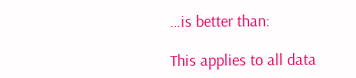…is better than:

This applies to all data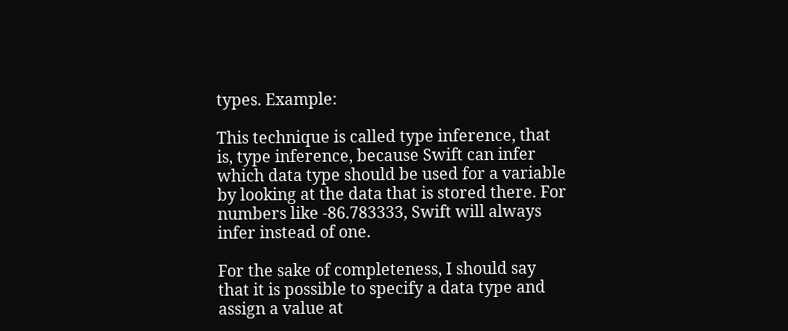types. Example:

This technique is called type inference, that is, type inference, because Swift can infer which data type should be used for a variable by looking at the data that is stored there. For numbers like -86.783333, Swift will always infer instead of one.

For the sake of completeness, I should say that it is possible to specify a data type and assign a value at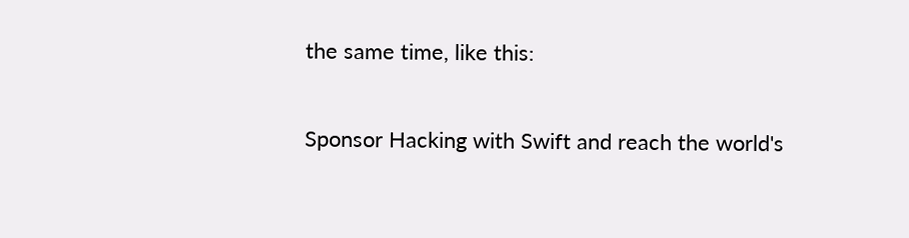the same time, like this:

Sponsor Hacking with Swift and reach the world's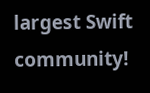largest Swift community!